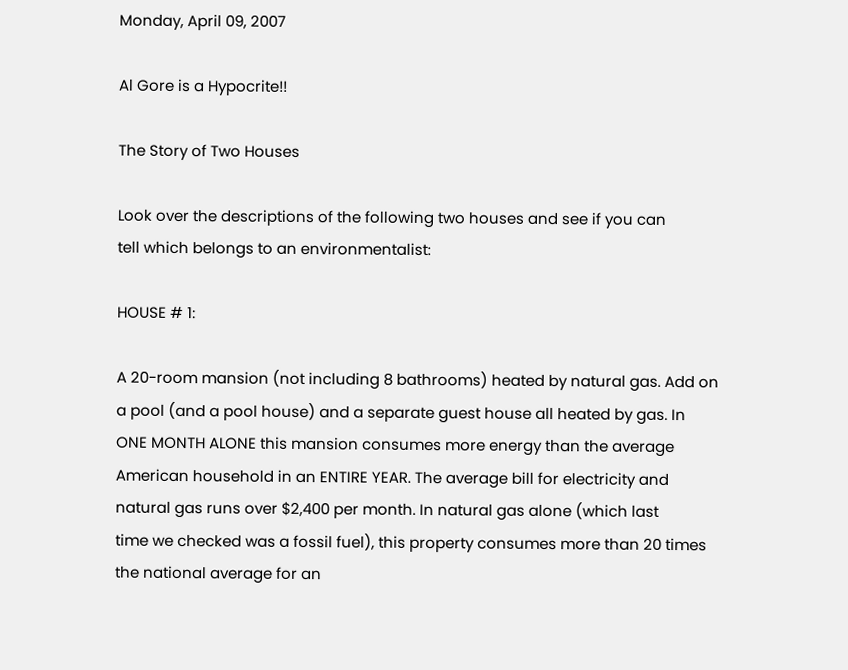Monday, April 09, 2007

Al Gore is a Hypocrite!!

The Story of Two Houses

Look over the descriptions of the following two houses and see if you can
tell which belongs to an environmentalist:

HOUSE # 1:

A 20-room mansion (not including 8 bathrooms) heated by natural gas. Add on
a pool (and a pool house) and a separate guest house all heated by gas. In
ONE MONTH ALONE this mansion consumes more energy than the average
American household in an ENTIRE YEAR. The average bill for electricity and
natural gas runs over $2,400 per month. In natural gas alone (which last
time we checked was a fossil fuel), this property consumes more than 20 times
the national average for an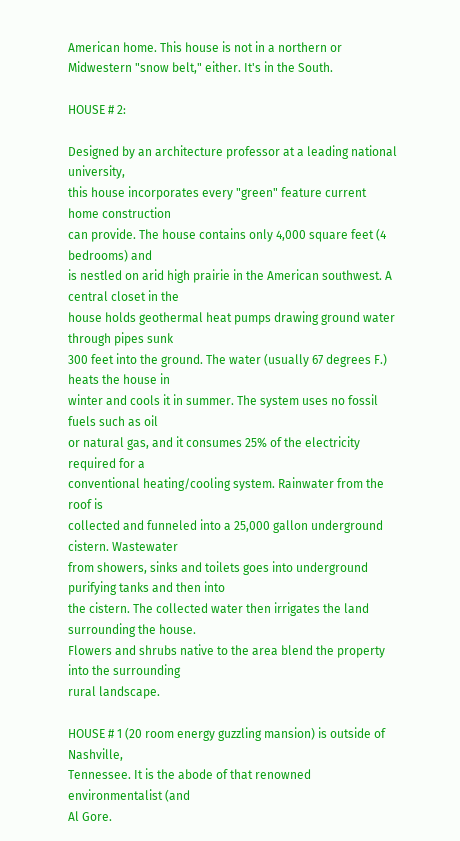American home. This house is not in a northern or
Midwestern "snow belt," either. It's in the South.

HOUSE # 2:

Designed by an architecture professor at a leading national university,
this house incorporates every "green" feature current home construction
can provide. The house contains only 4,000 square feet (4 bedrooms) and
is nestled on arid high prairie in the American southwest. A central closet in the
house holds geothermal heat pumps drawing ground water through pipes sunk
300 feet into the ground. The water (usually 67 degrees F.) heats the house in
winter and cools it in summer. The system uses no fossil fuels such as oil
or natural gas, and it consumes 25% of the electricity required for a
conventional heating/cooling system. Rainwater from the roof is
collected and funneled into a 25,000 gallon underground cistern. Wastewater
from showers, sinks and toilets goes into underground purifying tanks and then into
the cistern. The collected water then irrigates the land surrounding the house.
Flowers and shrubs native to the area blend the property into the surrounding
rural landscape.

HOUSE # 1 (20 room energy guzzling mansion) is outside of Nashville,
Tennessee. It is the abode of that renowned environmentalist (and
Al Gore.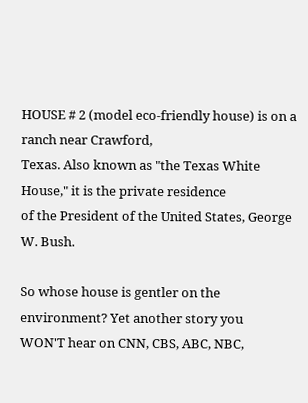HOUSE # 2 (model eco-friendly house) is on a ranch near Crawford,
Texas. Also known as "the Texas White House," it is the private residence
of the President of the United States, George W. Bush.

So whose house is gentler on the environment? Yet another story you
WON'T hear on CNN, CBS, ABC, NBC,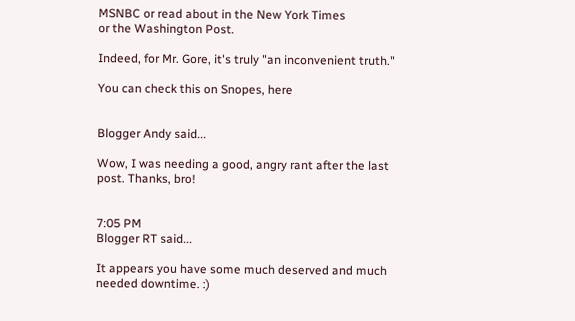MSNBC or read about in the New York Times
or the Washington Post.

Indeed, for Mr. Gore, it's truly "an inconvenient truth."

You can check this on Snopes, here


Blogger Andy said...

Wow, I was needing a good, angry rant after the last post. Thanks, bro!


7:05 PM
Blogger RT said...

It appears you have some much deserved and much needed downtime. :)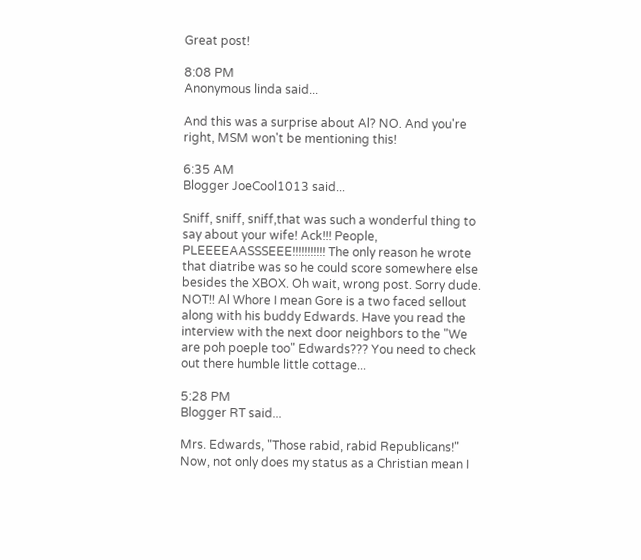Great post!

8:08 PM
Anonymous linda said...

And this was a surprise about Al? NO. And you're right, MSM won't be mentioning this!

6:35 AM
Blogger JoeCool1013 said...

Sniff, sniff, sniff,that was such a wonderful thing to say about your wife! Ack!!! People, PLEEEEAASSSEEE!!!!!!!!!!! The only reason he wrote that diatribe was so he could score somewhere else besides the XBOX. Oh wait, wrong post. Sorry dude. NOT!! Al Whore I mean Gore is a two faced sellout along with his buddy Edwards. Have you read the interview with the next door neighbors to the "We are poh poeple too" Edwards??? You need to check out there humble little cottage...

5:28 PM
Blogger RT said...

Mrs. Edwards, "Those rabid, rabid Republicans!" Now, not only does my status as a Christian mean I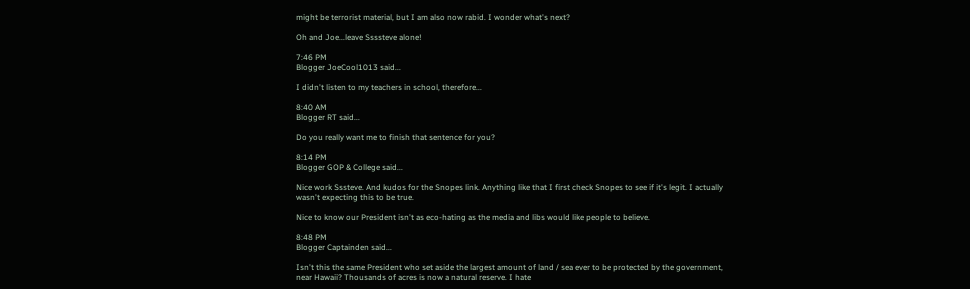might be terrorist material, but I am also now rabid. I wonder what's next?

Oh and Joe...leave Ssssteve alone!

7:46 PM
Blogger JoeCool1013 said...

I didn't listen to my teachers in school, therefore...

8:40 AM
Blogger RT said...

Do you really want me to finish that sentence for you?

8:14 PM
Blogger GOP & College said...

Nice work Sssteve. And kudos for the Snopes link. Anything like that I first check Snopes to see if it's legit. I actually wasn't expecting this to be true.

Nice to know our President isn't as eco-hating as the media and libs would like people to believe.

8:48 PM
Blogger Captainden said...

Isn't this the same President who set aside the largest amount of land / sea ever to be protected by the government, near Hawaii? Thousands of acres is now a natural reserve. I hate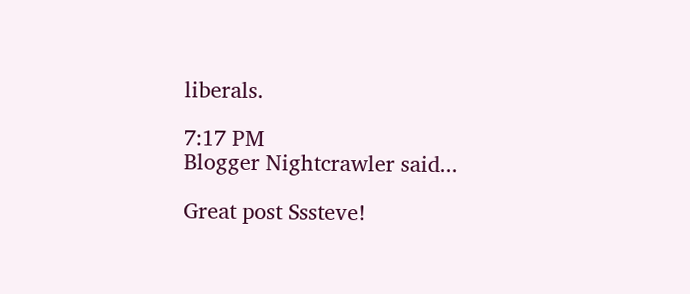liberals.

7:17 PM
Blogger Nightcrawler said...

Great post Sssteve!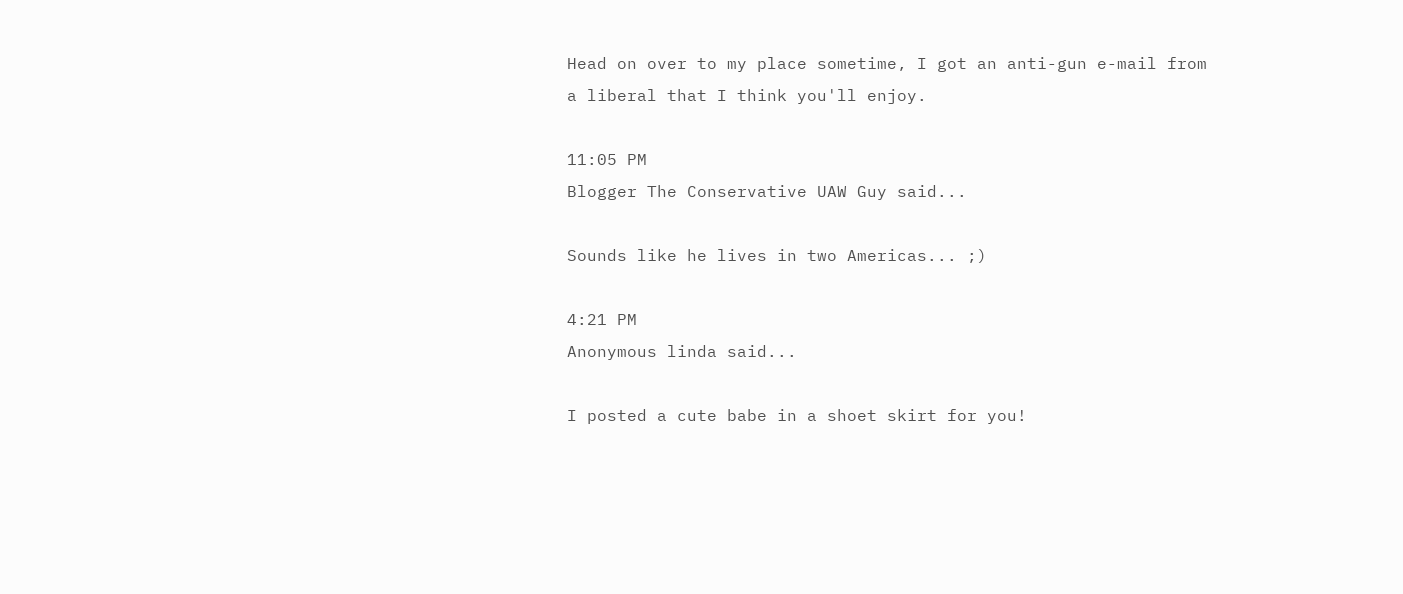Head on over to my place sometime, I got an anti-gun e-mail from a liberal that I think you'll enjoy.

11:05 PM
Blogger The Conservative UAW Guy said...

Sounds like he lives in two Americas... ;)

4:21 PM
Anonymous linda said...

I posted a cute babe in a shoet skirt for you!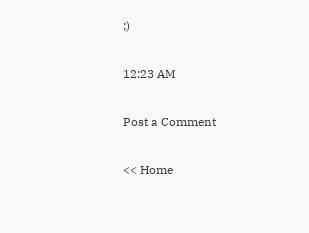;)

12:23 AM

Post a Comment

<< Home